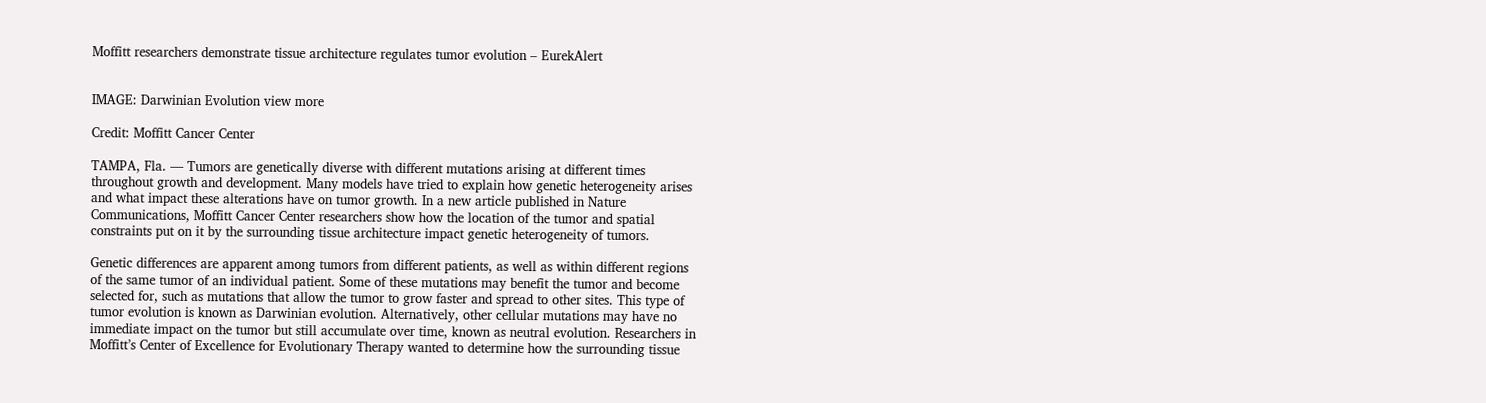Moffitt researchers demonstrate tissue architecture regulates tumor evolution – EurekAlert


IMAGE: Darwinian Evolution view more

Credit: Moffitt Cancer Center

TAMPA, Fla. — Tumors are genetically diverse with different mutations arising at different times throughout growth and development. Many models have tried to explain how genetic heterogeneity arises and what impact these alterations have on tumor growth. In a new article published in Nature Communications, Moffitt Cancer Center researchers show how the location of the tumor and spatial constraints put on it by the surrounding tissue architecture impact genetic heterogeneity of tumors.

Genetic differences are apparent among tumors from different patients, as well as within different regions of the same tumor of an individual patient. Some of these mutations may benefit the tumor and become selected for, such as mutations that allow the tumor to grow faster and spread to other sites. This type of tumor evolution is known as Darwinian evolution. Alternatively, other cellular mutations may have no immediate impact on the tumor but still accumulate over time, known as neutral evolution. Researchers in Moffitt’s Center of Excellence for Evolutionary Therapy wanted to determine how the surrounding tissue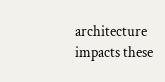architecture impacts these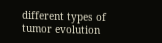different types of tumor evolution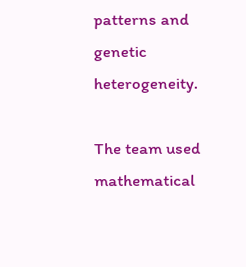patterns and genetic heterogeneity.

The team used mathematical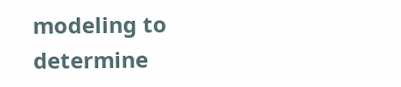modeling to determine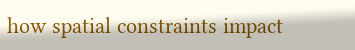how spatial constraints impact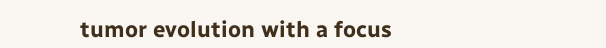tumor evolution with a focus